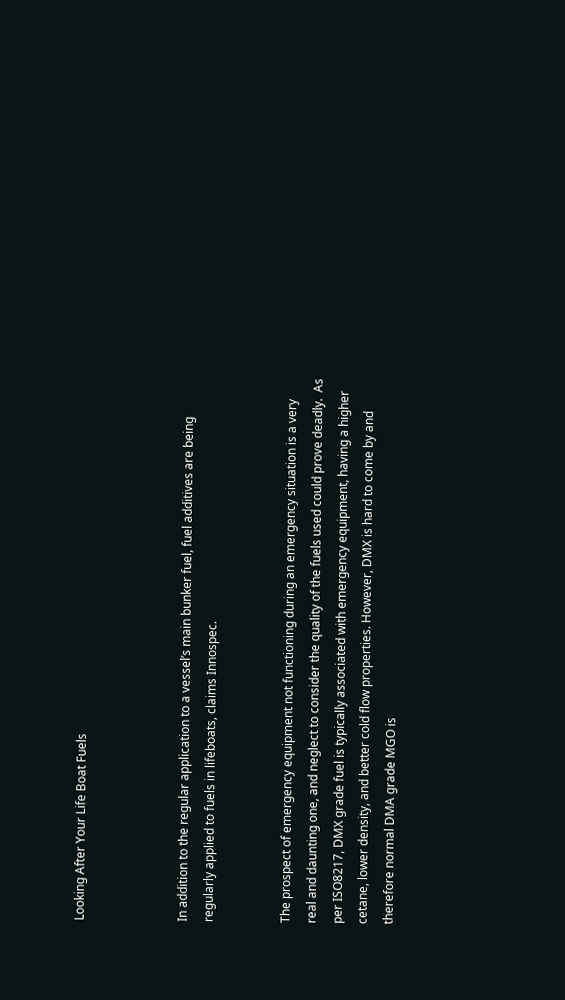Looking After Your Life Boat Fuels



In addition to the regular application to a vessel’s main bunker fuel, fuel additives are being regularly applied to fuels in lifeboats, claims Innospec.


The prospect of emergency equipment not functioning during an emergency situation is a very real and daunting one, and neglect to consider the quality of the fuels used could prove deadly.  As per ISO8217, DMX grade fuel is typically associated with emergency equipment, having a higher cetane, lower density, and better cold flow properties. However, DMX is hard to come by and therefore normal DMA grade MGO is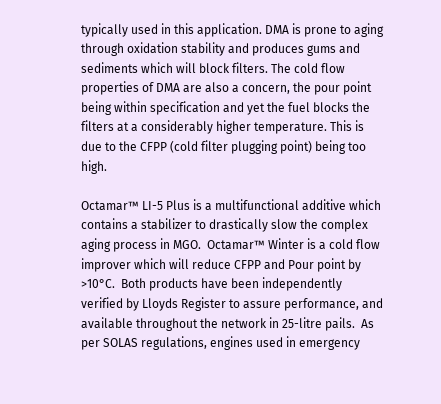typically used in this application. DMA is prone to aging through oxidation stability and produces gums and sediments which will block filters. The cold flow properties of DMA are also a concern, the pour point being within specification and yet the fuel blocks the filters at a considerably higher temperature. This is due to the CFPP (cold filter plugging point) being too high.

Octamar™ LI-5 Plus is a multifunctional additive which contains a stabilizer to drastically slow the complex aging process in MGO.  Octamar™ Winter is a cold flow improver which will reduce CFPP and Pour point by >10°C.  Both products have been independently verified by Lloyds Register to assure performance, and available throughout the network in 25-litre pails.  As per SOLAS regulations, engines used in emergency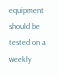equipment should be tested on a weekly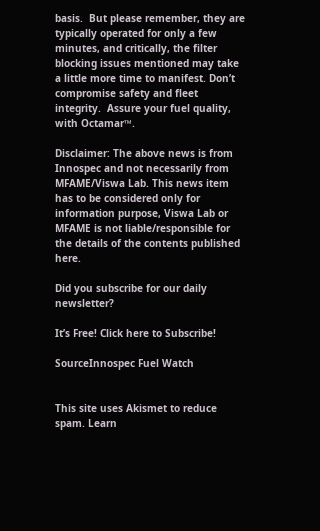basis.  But please remember, they are typically operated for only a few minutes, and critically, the filter blocking issues mentioned may take a little more time to manifest. Don’t compromise safety and fleet integrity.  Assure your fuel quality, with Octamar™.

Disclaimer: The above news is from Innospec and not necessarily from MFAME/Viswa Lab. This news item has to be considered only for information purpose, Viswa Lab or MFAME is not liable/responsible for the details of the contents published here.

Did you subscribe for our daily newsletter?

It’s Free! Click here to Subscribe!

SourceInnospec Fuel Watch


This site uses Akismet to reduce spam. Learn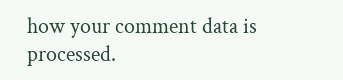how your comment data is processed.